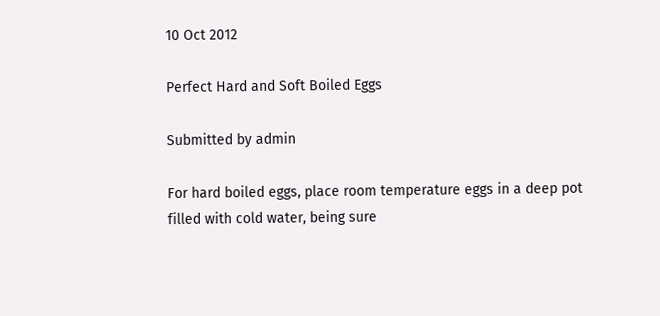10 Oct 2012

Perfect Hard and Soft Boiled Eggs

Submitted by admin

For hard boiled eggs, place room temperature eggs in a deep pot filled with cold water, being sure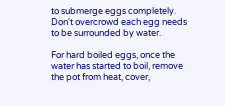to submerge eggs completely. Don't overcrowd each egg needs to be surrounded by water.

For hard boiled eggs, once the water has started to boil, remove the pot from heat, cover,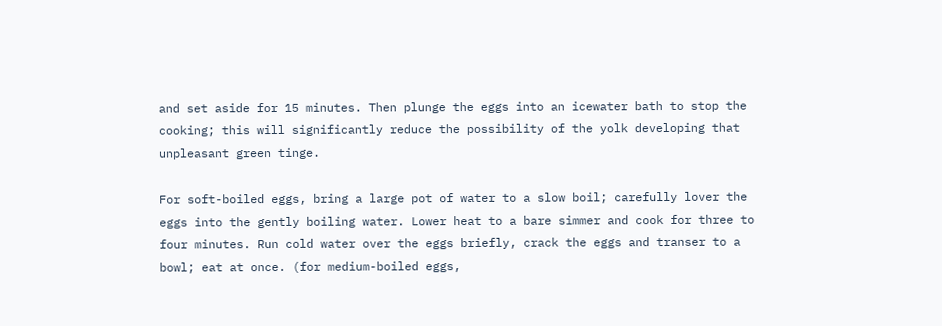and set aside for 15 minutes. Then plunge the eggs into an icewater bath to stop the cooking; this will significantly reduce the possibility of the yolk developing that unpleasant green tinge.

For soft-boiled eggs, bring a large pot of water to a slow boil; carefully lover the eggs into the gently boiling water. Lower heat to a bare simmer and cook for three to four minutes. Run cold water over the eggs briefly, crack the eggs and transer to a bowl; eat at once. (for medium-boiled eggs,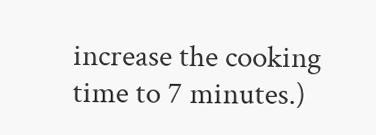increase the cooking time to 7 minutes.)